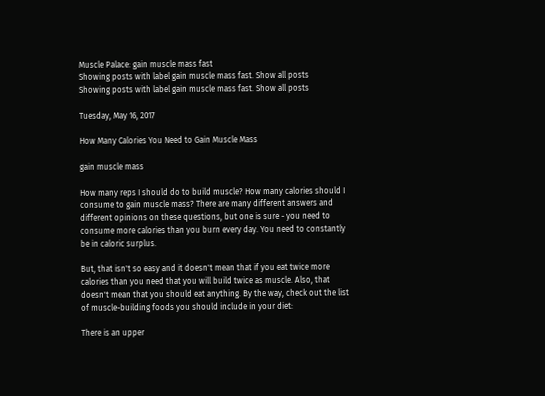Muscle Palace: gain muscle mass fast
Showing posts with label gain muscle mass fast. Show all posts
Showing posts with label gain muscle mass fast. Show all posts

Tuesday, May 16, 2017

How Many Calories You Need to Gain Muscle Mass

gain muscle mass

How many reps I should do to build muscle? How many calories should I consume to gain muscle mass? There are many different answers and different opinions on these questions, but one is sure - you need to consume more calories than you burn every day. You need to constantly be in caloric surplus.

But, that isn't so easy and it doesn't mean that if you eat twice more calories than you need that you will build twice as muscle. Also, that doesn't mean that you should eat anything. By the way, check out the list of muscle-building foods you should include in your diet:

There is an upper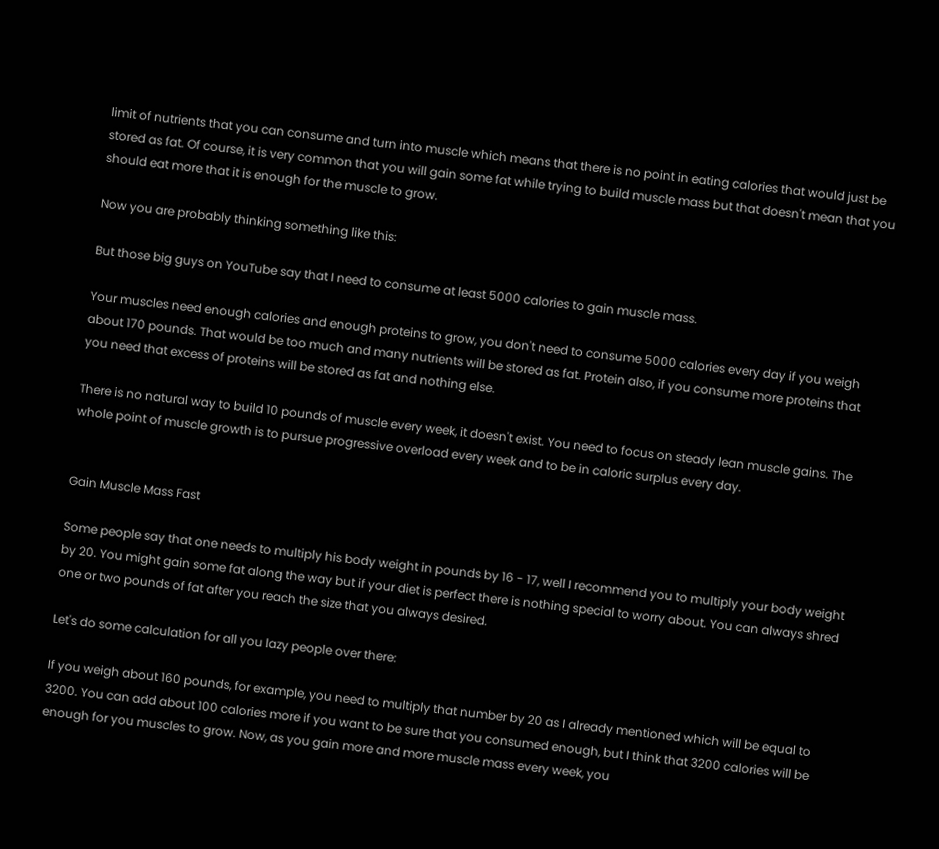limit of nutrients that you can consume and turn into muscle which means that there is no point in eating calories that would just be stored as fat. Of course, it is very common that you will gain some fat while trying to build muscle mass but that doesn't mean that you should eat more that it is enough for the muscle to grow.

Now you are probably thinking something like this:

But those big guys on YouTube say that I need to consume at least 5000 calories to gain muscle mass.

Your muscles need enough calories and enough proteins to grow, you don't need to consume 5000 calories every day if you weigh about 170 pounds. That would be too much and many nutrients will be stored as fat. Protein also, if you consume more proteins that you need that excess of proteins will be stored as fat and nothing else.

There is no natural way to build 10 pounds of muscle every week, it doesn't exist. You need to focus on steady lean muscle gains. The whole point of muscle growth is to pursue progressive overload every week and to be in caloric surplus every day.


Gain Muscle Mass Fast

Some people say that one needs to multiply his body weight in pounds by 16 - 17, well I recommend you to multiply your body weight by 20. You might gain some fat along the way but if your diet is perfect there is nothing special to worry about. You can always shred one or two pounds of fat after you reach the size that you always desired.

Let's do some calculation for all you lazy people over there:

If you weigh about 160 pounds, for example, you need to multiply that number by 20 as I already mentioned which will be equal to 3200. You can add about 100 calories more if you want to be sure that you consumed enough, but I think that 3200 calories will be enough for you muscles to grow. Now, as you gain more and more muscle mass every week, you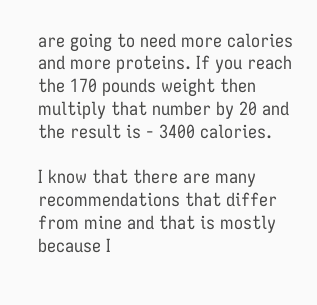are going to need more calories and more proteins. If you reach the 170 pounds weight then multiply that number by 20 and the result is - 3400 calories.

I know that there are many recommendations that differ from mine and that is mostly because I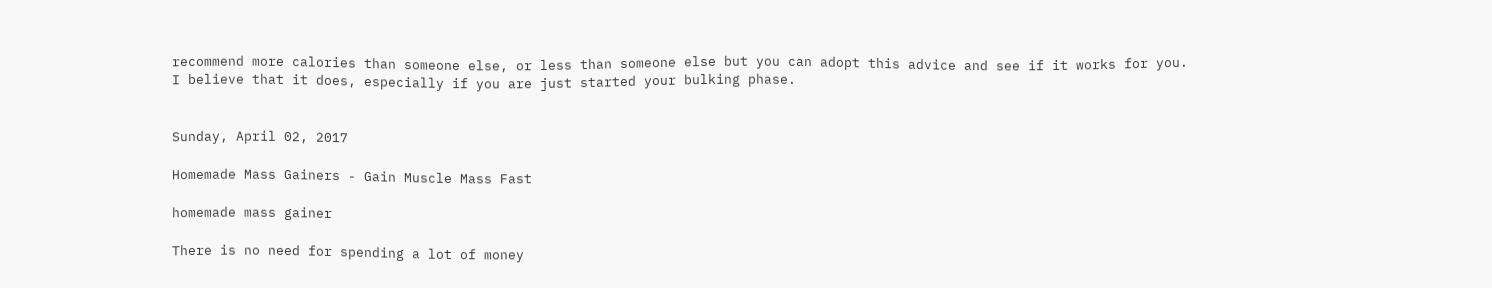recommend more calories than someone else, or less than someone else but you can adopt this advice and see if it works for you. I believe that it does, especially if you are just started your bulking phase.


Sunday, April 02, 2017

Homemade Mass Gainers - Gain Muscle Mass Fast

homemade mass gainer

There is no need for spending a lot of money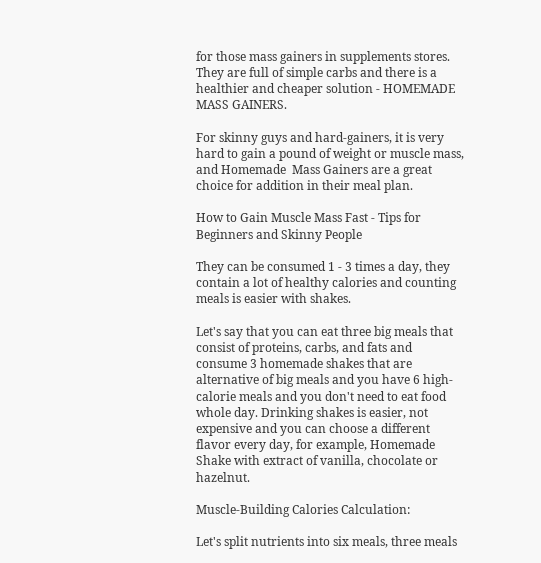for those mass gainers in supplements stores. They are full of simple carbs and there is a healthier and cheaper solution - HOMEMADE MASS GAINERS.

For skinny guys and hard-gainers, it is very hard to gain a pound of weight or muscle mass, and Homemade  Mass Gainers are a great choice for addition in their meal plan.

How to Gain Muscle Mass Fast - Tips for Beginners and Skinny People

They can be consumed 1 - 3 times a day, they contain a lot of healthy calories and counting meals is easier with shakes.

Let's say that you can eat three big meals that consist of proteins, carbs, and fats and consume 3 homemade shakes that are alternative of big meals and you have 6 high-calorie meals and you don't need to eat food whole day. Drinking shakes is easier, not expensive and you can choose a different flavor every day, for example, Homemade Shake with extract of vanilla, chocolate or hazelnut.

Muscle-Building Calories Calculation:

Let's split nutrients into six meals, three meals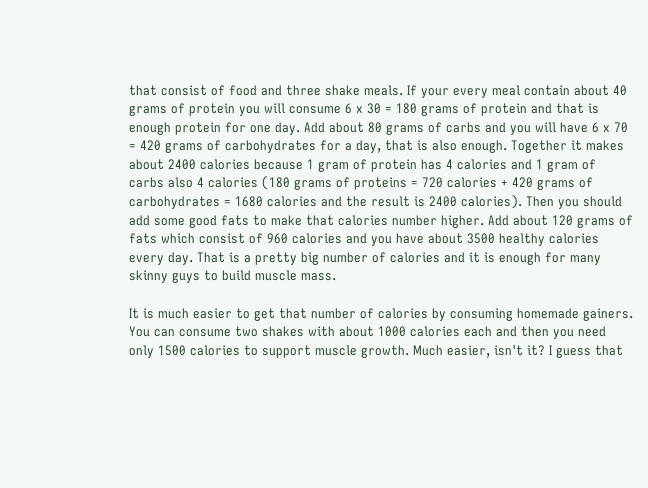that consist of food and three shake meals. If your every meal contain about 40 grams of protein you will consume 6 x 30 = 180 grams of protein and that is enough protein for one day. Add about 80 grams of carbs and you will have 6 x 70 = 420 grams of carbohydrates for a day, that is also enough. Together it makes about 2400 calories because 1 gram of protein has 4 calories and 1 gram of carbs also 4 calories (180 grams of proteins = 720 calories + 420 grams of carbohydrates = 1680 calories and the result is 2400 calories). Then you should add some good fats to make that calories number higher. Add about 120 grams of fats which consist of 960 calories and you have about 3500 healthy calories every day. That is a pretty big number of calories and it is enough for many skinny guys to build muscle mass.

It is much easier to get that number of calories by consuming homemade gainers. You can consume two shakes with about 1000 calories each and then you need only 1500 calories to support muscle growth. Much easier, isn't it? I guess that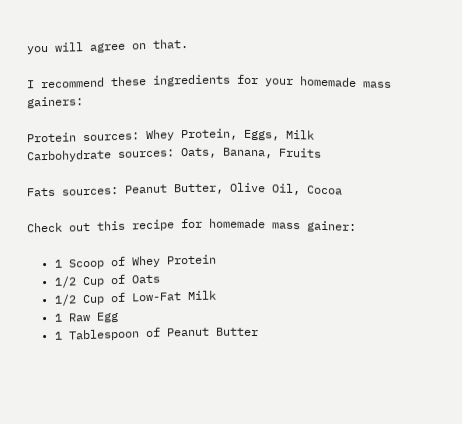you will agree on that.

I recommend these ingredients for your homemade mass gainers:

Protein sources: Whey Protein, Eggs, Milk
Carbohydrate sources: Oats, Banana, Fruits

Fats sources: Peanut Butter, Olive Oil, Cocoa

Check out this recipe for homemade mass gainer:

  • 1 Scoop of Whey Protein
  • 1/2 Cup of Oats
  • 1/2 Cup of Low-Fat Milk
  • 1 Raw Egg
  • 1 Tablespoon of Peanut Butter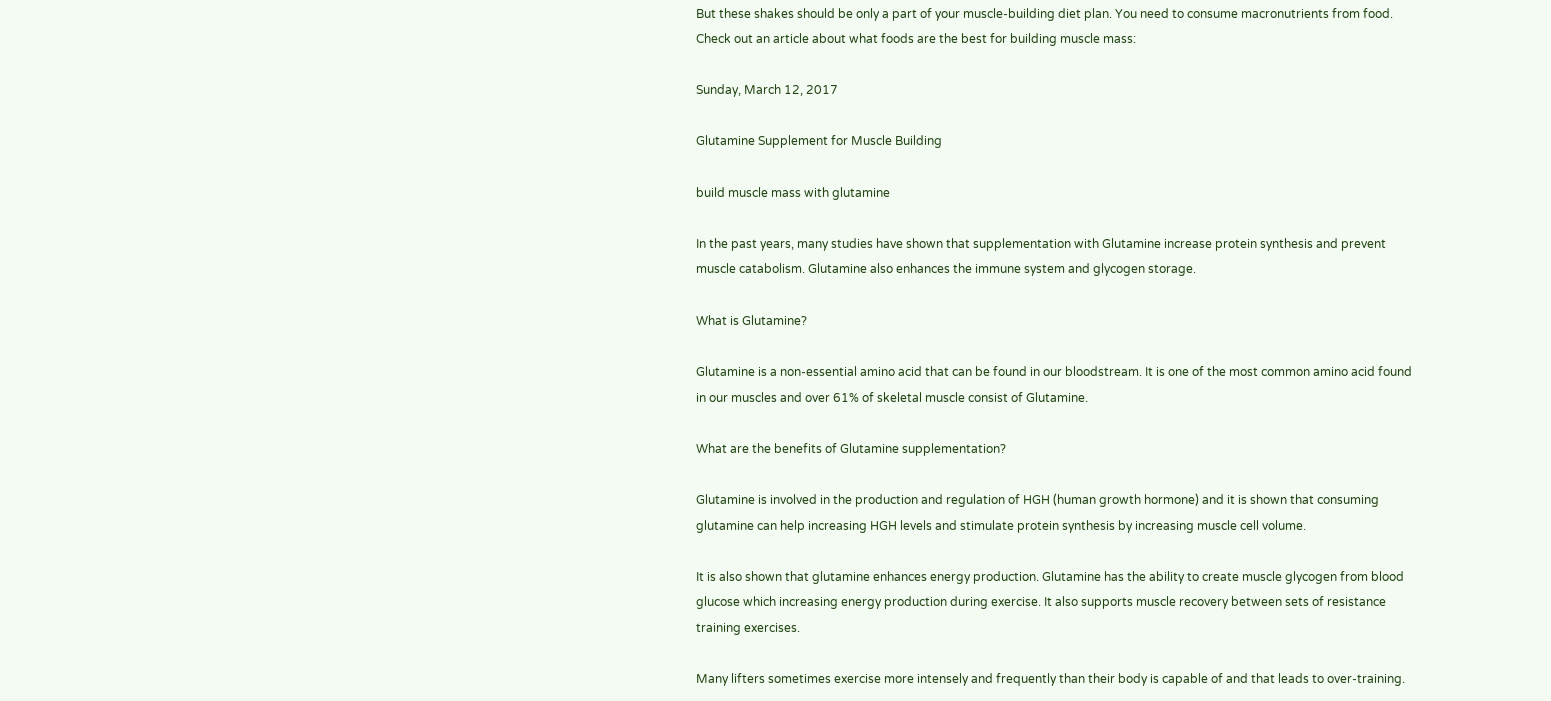But these shakes should be only a part of your muscle-building diet plan. You need to consume macronutrients from food. Check out an article about what foods are the best for building muscle mass:

Sunday, March 12, 2017

Glutamine Supplement for Muscle Building

build muscle mass with glutamine

In the past years, many studies have shown that supplementation with Glutamine increase protein synthesis and prevent muscle catabolism. Glutamine also enhances the immune system and glycogen storage.

What is Glutamine?

Glutamine is a non-essential amino acid that can be found in our bloodstream. It is one of the most common amino acid found in our muscles and over 61% of skeletal muscle consist of Glutamine.

What are the benefits of Glutamine supplementation?

Glutamine is involved in the production and regulation of HGH (human growth hormone) and it is shown that consuming glutamine can help increasing HGH levels and stimulate protein synthesis by increasing muscle cell volume.

It is also shown that glutamine enhances energy production. Glutamine has the ability to create muscle glycogen from blood glucose which increasing energy production during exercise. It also supports muscle recovery between sets of resistance training exercises.

Many lifters sometimes exercise more intensely and frequently than their body is capable of and that leads to over-training.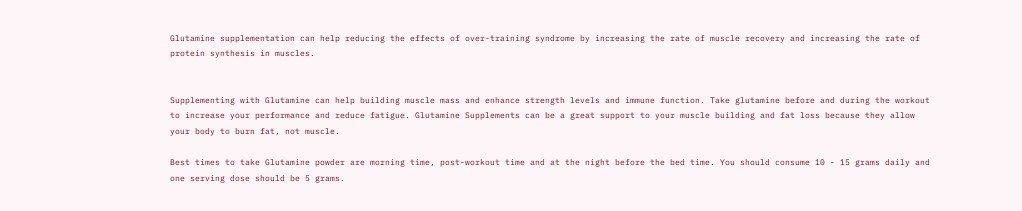Glutamine supplementation can help reducing the effects of over-training syndrome by increasing the rate of muscle recovery and increasing the rate of protein synthesis in muscles.


Supplementing with Glutamine can help building muscle mass and enhance strength levels and immune function. Take glutamine before and during the workout to increase your performance and reduce fatigue. Glutamine Supplements can be a great support to your muscle building and fat loss because they allow your body to burn fat, not muscle.

Best times to take Glutamine powder are morning time, post-workout time and at the night before the bed time. You should consume 10 - 15 grams daily and one serving dose should be 5 grams.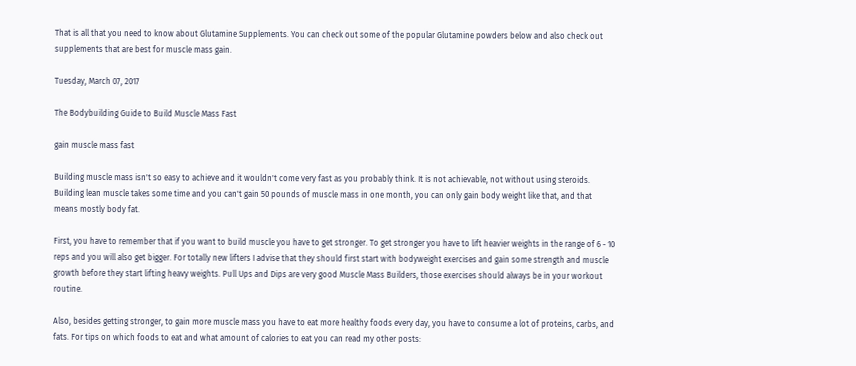That is all that you need to know about Glutamine Supplements. You can check out some of the popular Glutamine powders below and also check out supplements that are best for muscle mass gain.

Tuesday, March 07, 2017

The Bodybuilding Guide to Build Muscle Mass Fast

gain muscle mass fast

Building muscle mass isn't so easy to achieve and it wouldn't come very fast as you probably think. It is not achievable, not without using steroids. Building lean muscle takes some time and you can't gain 50 pounds of muscle mass in one month, you can only gain body weight like that, and that means mostly body fat.

First, you have to remember that if you want to build muscle you have to get stronger. To get stronger you have to lift heavier weights in the range of 6 - 10 reps and you will also get bigger. For totally new lifters I advise that they should first start with bodyweight exercises and gain some strength and muscle growth before they start lifting heavy weights. Pull Ups and Dips are very good Muscle Mass Builders, those exercises should always be in your workout routine.

Also, besides getting stronger, to gain more muscle mass you have to eat more healthy foods every day, you have to consume a lot of proteins, carbs, and fats. For tips on which foods to eat and what amount of calories to eat you can read my other posts: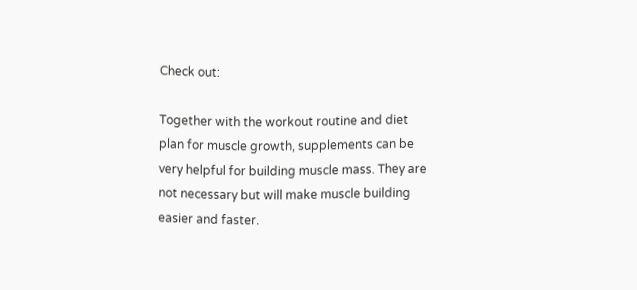Check out:

Together with the workout routine and diet plan for muscle growth, supplements can be very helpful for building muscle mass. They are not necessary but will make muscle building easier and faster.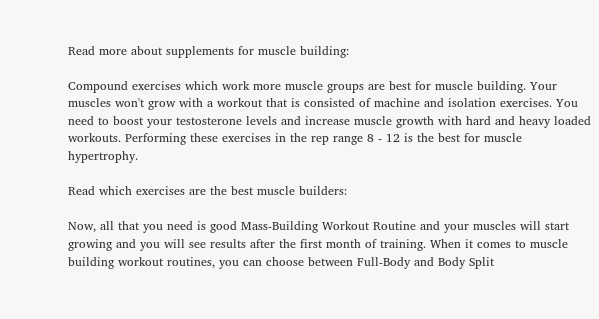Read more about supplements for muscle building:

Compound exercises which work more muscle groups are best for muscle building. Your muscles won't grow with a workout that is consisted of machine and isolation exercises. You need to boost your testosterone levels and increase muscle growth with hard and heavy loaded workouts. Performing these exercises in the rep range 8 - 12 is the best for muscle hypertrophy.

Read which exercises are the best muscle builders:

Now, all that you need is good Mass-Building Workout Routine and your muscles will start growing and you will see results after the first month of training. When it comes to muscle building workout routines, you can choose between Full-Body and Body Split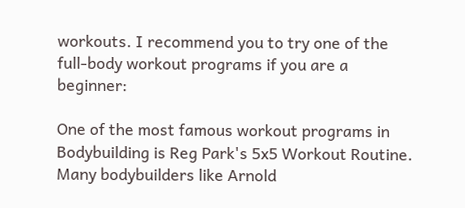workouts. I recommend you to try one of the full-body workout programs if you are a beginner:

One of the most famous workout programs in Bodybuilding is Reg Park's 5x5 Workout Routine. Many bodybuilders like Arnold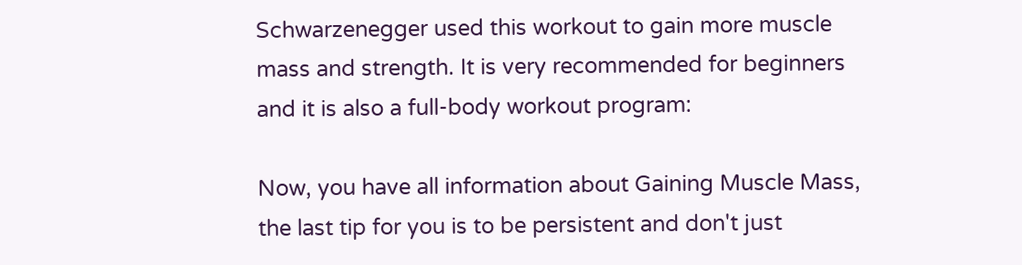Schwarzenegger used this workout to gain more muscle mass and strength. It is very recommended for beginners and it is also a full-body workout program:

Now, you have all information about Gaining Muscle Mass, the last tip for you is to be persistent and don't just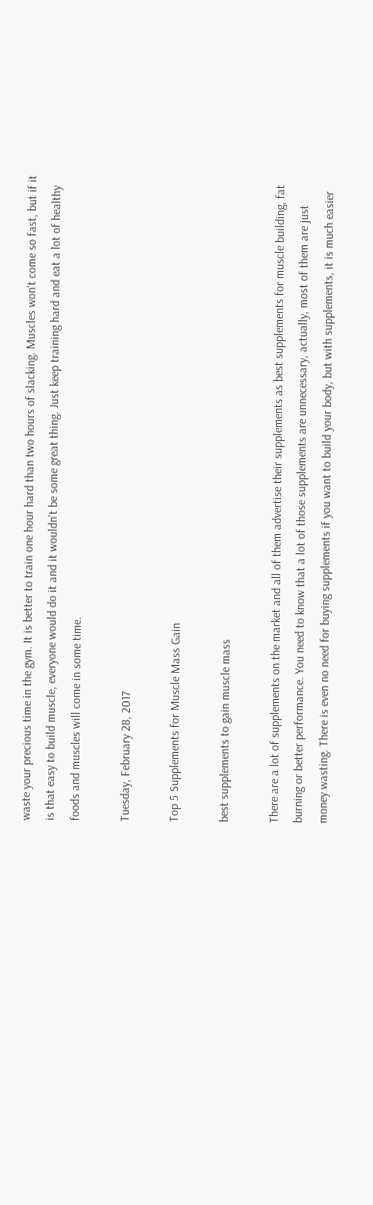waste your precious time in the gym. It is better to train one hour hard than two hours of slacking. Muscles won't come so fast, but if it is that easy to build muscle, everyone would do it and it wouldn't be some great thing. Just keep training hard and eat a lot of healthy foods and muscles will come in some time.

Tuesday, February 28, 2017

Top 5 Supplements for Muscle Mass Gain

best supplements to gain muscle mass

There are a lot of supplements on the market and all of them advertise their supplements as best supplements for muscle building, fat burning or better performance. You need to know that a lot of those supplements are unnecessary, actually, most of them are just money wasting. There is even no need for buying supplements if you want to build your body, but with supplements, it is much easier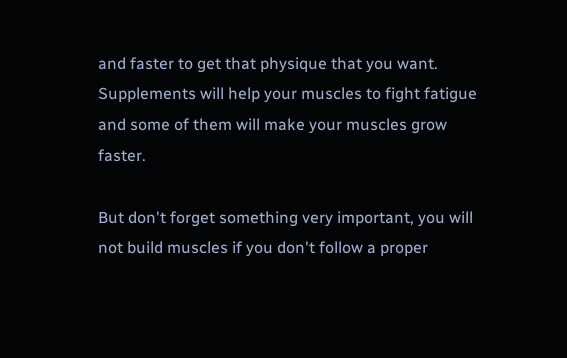and faster to get that physique that you want. Supplements will help your muscles to fight fatigue and some of them will make your muscles grow faster.

But don't forget something very important, you will not build muscles if you don't follow a proper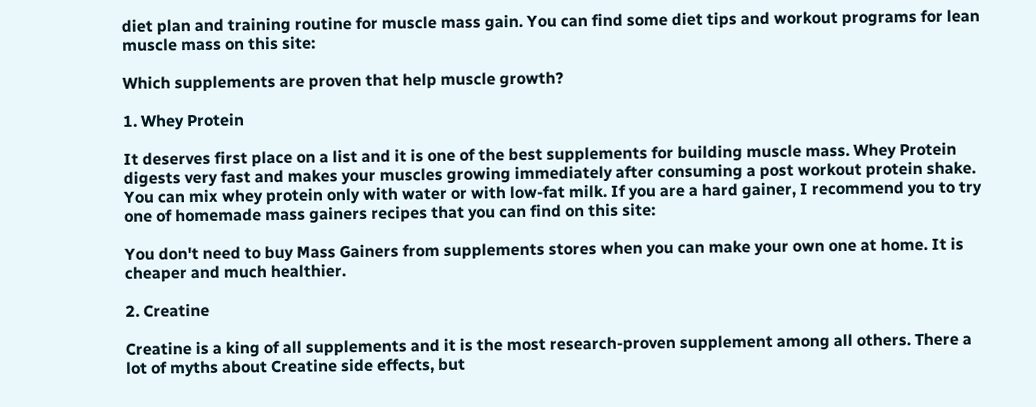diet plan and training routine for muscle mass gain. You can find some diet tips and workout programs for lean muscle mass on this site:

Which supplements are proven that help muscle growth?

1. Whey Protein

It deserves first place on a list and it is one of the best supplements for building muscle mass. Whey Protein digests very fast and makes your muscles growing immediately after consuming a post workout protein shake. You can mix whey protein only with water or with low-fat milk. If you are a hard gainer, I recommend you to try one of homemade mass gainers recipes that you can find on this site:

You don't need to buy Mass Gainers from supplements stores when you can make your own one at home. It is cheaper and much healthier.

2. Creatine

Creatine is a king of all supplements and it is the most research-proven supplement among all others. There a lot of myths about Creatine side effects, but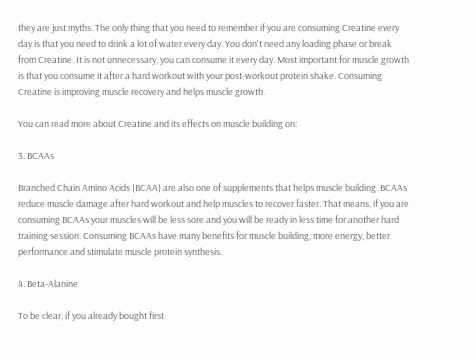they are just myths. The only thing that you need to remember if you are consuming Creatine every day is that you need to drink a lot of water every day. You don't need any loading phase or break from Creatine. It is not unnecessary, you can consume it every day. Most important for muscle growth is that you consume it after a hard workout with your post-workout protein shake. Consuming Creatine is improving muscle recovery and helps muscle growth.

You can read more about Creatine and its effects on muscle building on:

3. BCAAs

Branched Chain Amino Acids (BCAA) are also one of supplements that helps muscle building. BCAAs reduce muscle damage after hard workout and help muscles to recover faster. That means, if you are consuming BCAAs your muscles will be less sore and you will be ready in less time for another hard training session. Consuming BCAAs have many benefits for muscle building, more energy, better performance and stimulate muscle protein synthesis.

4. Beta-Alanine

To be clear, if you already bought first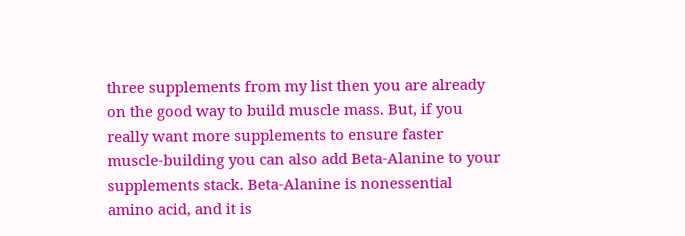three supplements from my list then you are already on the good way to build muscle mass. But, if you really want more supplements to ensure faster muscle-building you can also add Beta-Alanine to your supplements stack. Beta-Alanine is nonessential amino acid, and it is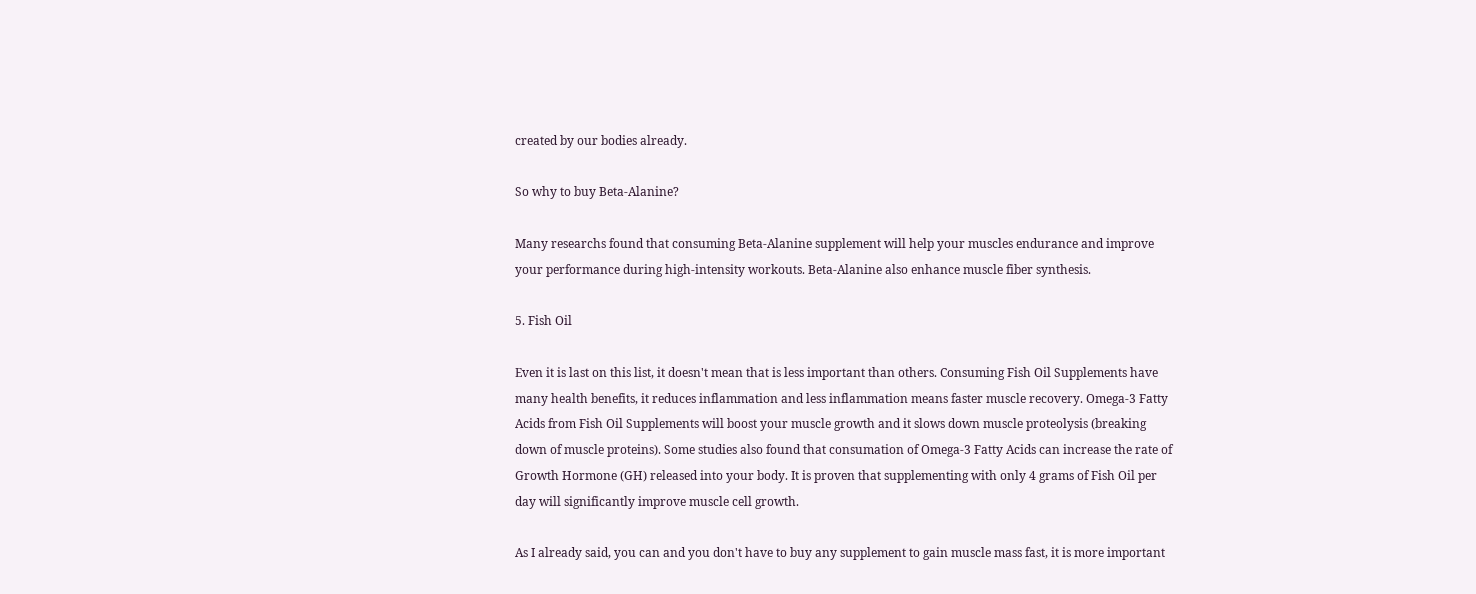created by our bodies already.

So why to buy Beta-Alanine?

Many researchs found that consuming Beta-Alanine supplement will help your muscles endurance and improve your performance during high-intensity workouts. Beta-Alanine also enhance muscle fiber synthesis.

5. Fish Oil

Even it is last on this list, it doesn't mean that is less important than others. Consuming Fish Oil Supplements have many health benefits, it reduces inflammation and less inflammation means faster muscle recovery. Omega-3 Fatty Acids from Fish Oil Supplements will boost your muscle growth and it slows down muscle proteolysis (breaking down of muscle proteins). Some studies also found that consumation of Omega-3 Fatty Acids can increase the rate of Growth Hormone (GH) released into your body. It is proven that supplementing with only 4 grams of Fish Oil per day will significantly improve muscle cell growth.

As I already said, you can and you don't have to buy any supplement to gain muscle mass fast, it is more important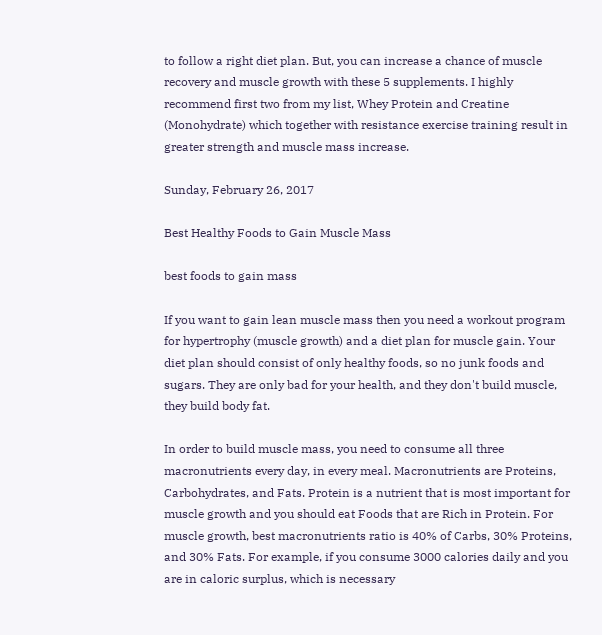to follow a right diet plan. But, you can increase a chance of muscle recovery and muscle growth with these 5 supplements. I highly recommend first two from my list, Whey Protein and Creatine (Monohydrate) which together with resistance exercise training result in greater strength and muscle mass increase.

Sunday, February 26, 2017

Best Healthy Foods to Gain Muscle Mass

best foods to gain mass

If you want to gain lean muscle mass then you need a workout program for hypertrophy (muscle growth) and a diet plan for muscle gain. Your diet plan should consist of only healthy foods, so no junk foods and sugars. They are only bad for your health, and they don't build muscle, they build body fat.

In order to build muscle mass, you need to consume all three macronutrients every day, in every meal. Macronutrients are Proteins, Carbohydrates, and Fats. Protein is a nutrient that is most important for muscle growth and you should eat Foods that are Rich in Protein. For muscle growth, best macronutrients ratio is 40% of Carbs, 30% Proteins, and 30% Fats. For example, if you consume 3000 calories daily and you are in caloric surplus, which is necessary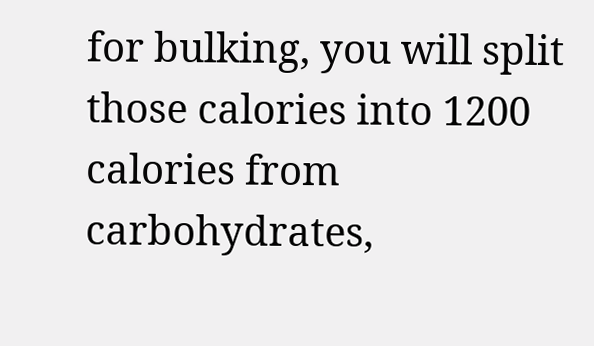for bulking, you will split those calories into 1200 calories from carbohydrates,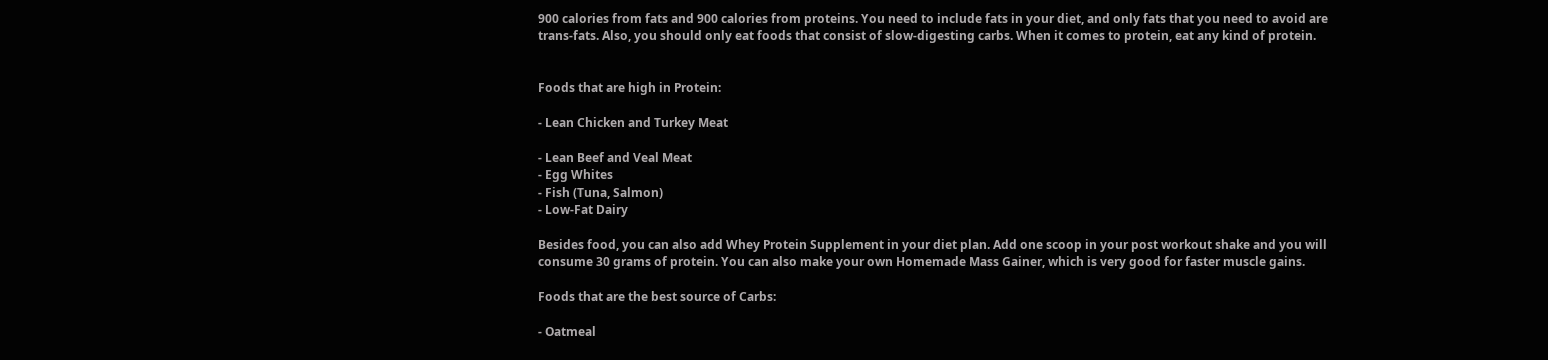900 calories from fats and 900 calories from proteins. You need to include fats in your diet, and only fats that you need to avoid are trans-fats. Also, you should only eat foods that consist of slow-digesting carbs. When it comes to protein, eat any kind of protein.


Foods that are high in Protein:

- Lean Chicken and Turkey Meat

- Lean Beef and Veal Meat
- Egg Whites
- Fish (Tuna, Salmon)
- Low-Fat Dairy

Besides food, you can also add Whey Protein Supplement in your diet plan. Add one scoop in your post workout shake and you will consume 30 grams of protein. You can also make your own Homemade Mass Gainer, which is very good for faster muscle gains.

Foods that are the best source of Carbs:

- Oatmeal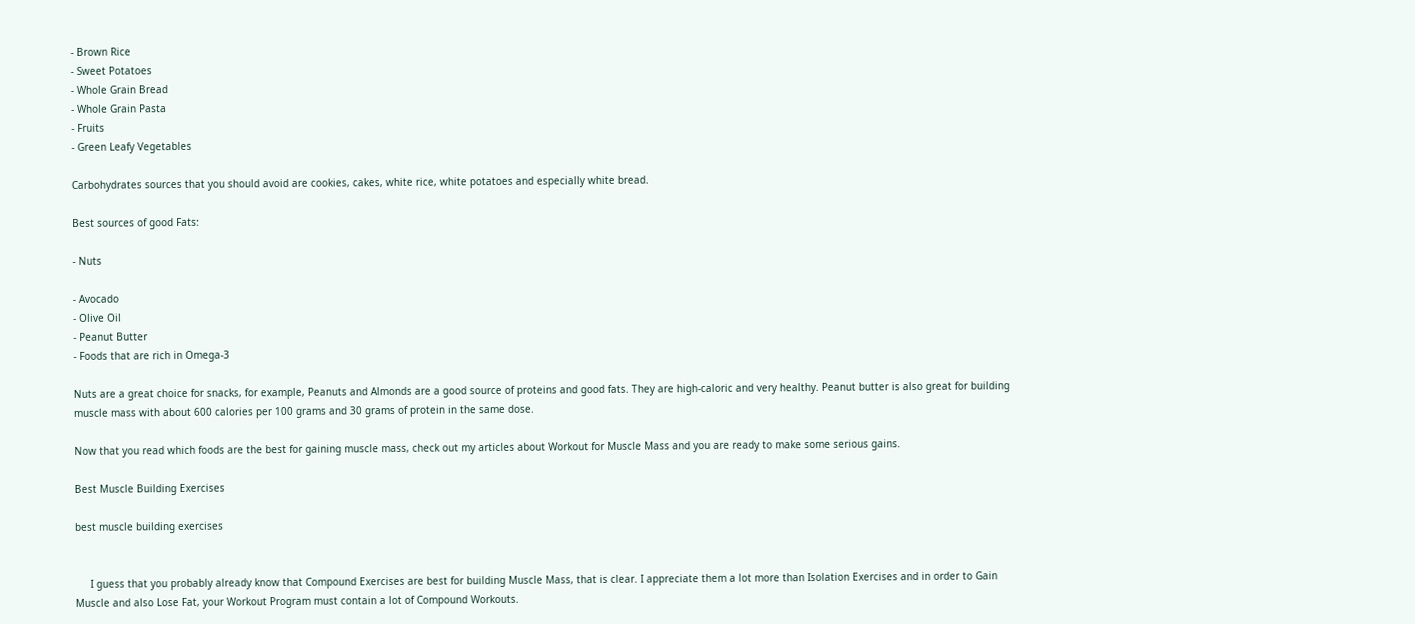- Brown Rice
- Sweet Potatoes
- Whole Grain Bread
- Whole Grain Pasta
- Fruits
- Green Leafy Vegetables

Carbohydrates sources that you should avoid are cookies, cakes, white rice, white potatoes and especially white bread.

Best sources of good Fats:

- Nuts

- Avocado
- Olive Oil
- Peanut Butter
- Foods that are rich in Omega-3

Nuts are a great choice for snacks, for example, Peanuts and Almonds are a good source of proteins and good fats. They are high-caloric and very healthy. Peanut butter is also great for building muscle mass with about 600 calories per 100 grams and 30 grams of protein in the same dose.

Now that you read which foods are the best for gaining muscle mass, check out my articles about Workout for Muscle Mass and you are ready to make some serious gains.

Best Muscle Building Exercises

best muscle building exercises


     I guess that you probably already know that Compound Exercises are best for building Muscle Mass, that is clear. I appreciate them a lot more than Isolation Exercises and in order to Gain Muscle and also Lose Fat, your Workout Program must contain a lot of Compound Workouts.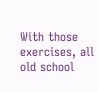With those exercises, all old school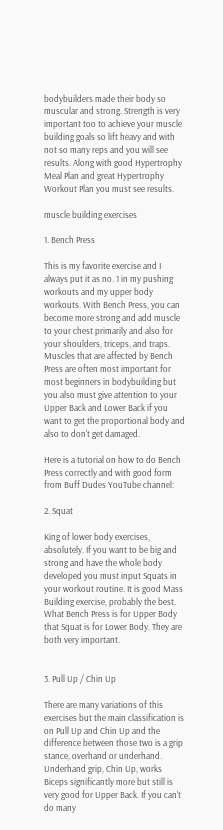bodybuilders made their body so muscular and strong. Strength is very important too to achieve your muscle building goals so lift heavy and with not so many reps and you will see results. Along with good Hypertrophy Meal Plan and great Hypertrophy Workout Plan you must see results.

muscle building exercises

1. Bench Press

This is my favorite exercise and I always put it as no. 1 in my pushing workouts and my upper body workouts. With Bench Press, you can become more strong and add muscle to your chest primarily and also for your shoulders, triceps, and traps. Muscles that are affected by Bench Press are often most important for most beginners in bodybuilding but you also must give attention to your Upper Back and Lower Back if you want to get the proportional body and also to don't get damaged.

Here is a tutorial on how to do Bench Press correctly and with good form from Buff Dudes YouTube channel:

2. Squat

King of lower body exercises, absolutely. If you want to be big and strong and have the whole body developed you must input Squats in your workout routine. It is good Mass Building exercise, probably the best. What Bench Press is for Upper Body that Squat is for Lower Body. They are both very important.


3. Pull Up / Chin Up

There are many variations of this exercises but the main classification is on Pull Up and Chin Up and the difference between those two is a grip stance, overhand or underhand. Underhand grip, Chin Up, works Biceps significantly more but still is very good for Upper Back. If you can't do many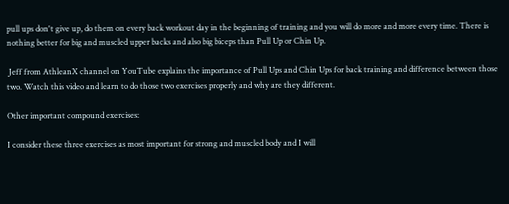pull ups don't give up, do them on every back workout day in the beginning of training and you will do more and more every time. There is nothing better for big and muscled upper backs and also big biceps than Pull Up or Chin Up.

 Jeff from AthleanX channel on YouTube explains the importance of Pull Ups and Chin Ups for back training and difference between those two. Watch this video and learn to do those two exercises properly and why are they different.

Other important compound exercises:

I consider these three exercises as most important for strong and muscled body and I will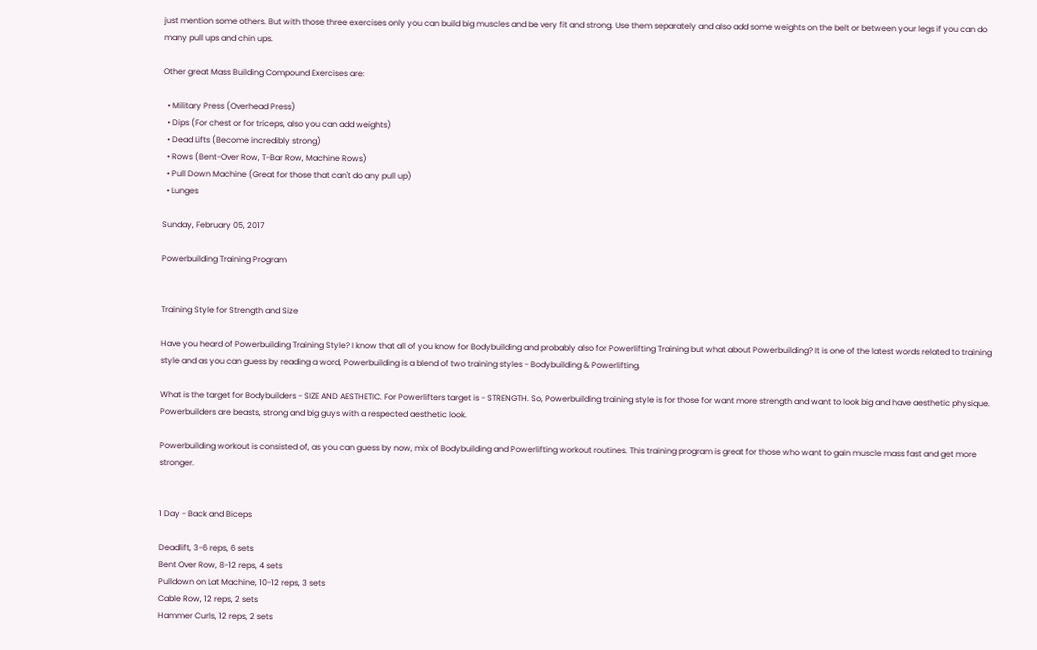just mention some others. But with those three exercises only you can build big muscles and be very fit and strong. Use them separately and also add some weights on the belt or between your legs if you can do many pull ups and chin ups.

Other great Mass Building Compound Exercises are:

  • Military Press (Overhead Press)
  • Dips (For chest or for triceps, also you can add weights)
  • Dead Lifts (Become incredibly strong)
  • Rows (Bent-Over Row, T-Bar Row, Machine Rows)
  • Pull Down Machine (Great for those that can't do any pull up)
  • Lunges

Sunday, February 05, 2017

Powerbuilding Training Program


Training Style for Strength and Size

Have you heard of Powerbuilding Training Style? I know that all of you know for Bodybuilding and probably also for Powerlifting Training but what about Powerbuilding? It is one of the latest words related to training style and as you can guess by reading a word, Powerbuilding is a blend of two training styles - Bodybuilding & Powerlifting.

What is the target for Bodybuilders - SIZE AND AESTHETIC. For Powerlifters target is - STRENGTH. So, Powerbuilding training style is for those for want more strength and want to look big and have aesthetic physique. Powerbuilders are beasts, strong and big guys with a respected aesthetic look.

Powerbuilding workout is consisted of, as you can guess by now, mix of Bodybuilding and Powerlifting workout routines. This training program is great for those who want to gain muscle mass fast and get more stronger.


1 Day - Back and Biceps

Deadlift, 3-6 reps, 6 sets
Bent Over Row, 8-12 reps, 4 sets
Pulldown on Lat Machine, 10-12 reps, 3 sets
Cable Row, 12 reps, 2 sets
Hammer Curls, 12 reps, 2 sets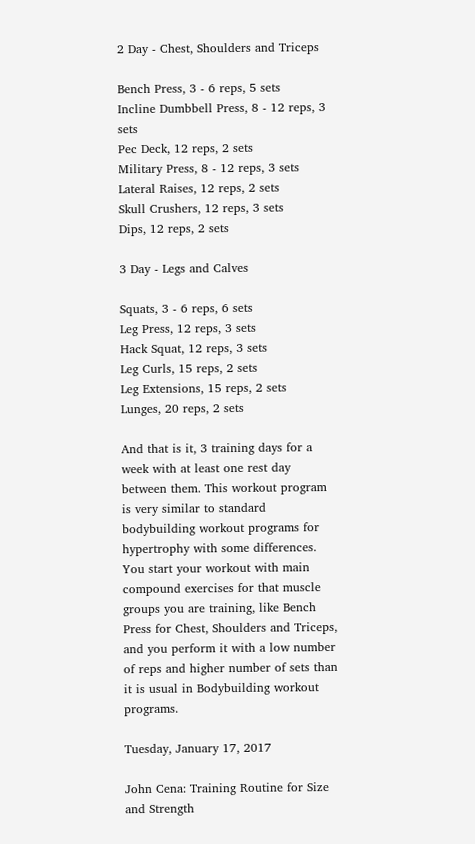2 Day - Chest, Shoulders and Triceps

Bench Press, 3 - 6 reps, 5 sets
Incline Dumbbell Press, 8 - 12 reps, 3 sets
Pec Deck, 12 reps, 2 sets
Military Press, 8 - 12 reps, 3 sets
Lateral Raises, 12 reps, 2 sets
Skull Crushers, 12 reps, 3 sets
Dips, 12 reps, 2 sets

3 Day - Legs and Calves

Squats, 3 - 6 reps, 6 sets
Leg Press, 12 reps, 3 sets
Hack Squat, 12 reps, 3 sets
Leg Curls, 15 reps, 2 sets
Leg Extensions, 15 reps, 2 sets
Lunges, 20 reps, 2 sets

And that is it, 3 training days for a week with at least one rest day between them. This workout program is very similar to standard bodybuilding workout programs for hypertrophy with some differences. You start your workout with main compound exercises for that muscle groups you are training, like Bench Press for Chest, Shoulders and Triceps, and you perform it with a low number of reps and higher number of sets than it is usual in Bodybuilding workout programs.

Tuesday, January 17, 2017

John Cena: Training Routine for Size and Strength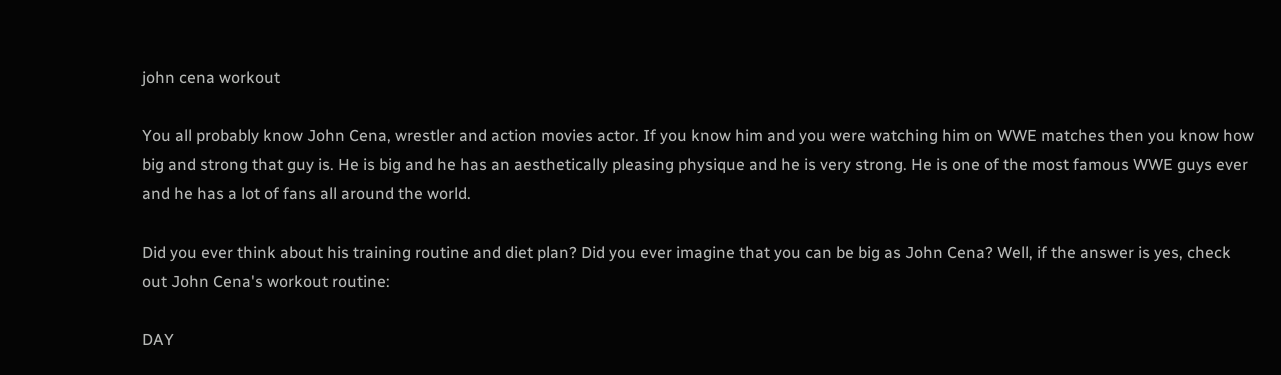john cena workout

You all probably know John Cena, wrestler and action movies actor. If you know him and you were watching him on WWE matches then you know how big and strong that guy is. He is big and he has an aesthetically pleasing physique and he is very strong. He is one of the most famous WWE guys ever and he has a lot of fans all around the world.

Did you ever think about his training routine and diet plan? Did you ever imagine that you can be big as John Cena? Well, if the answer is yes, check out John Cena's workout routine:

DAY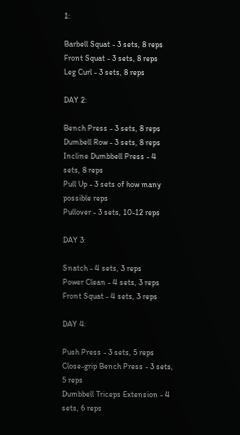1:

Barbell Squat - 3 sets, 8 reps
Front Squat - 3 sets, 8 reps
Leg Curl - 3 sets, 8 reps

DAY 2:

Bench Press - 3 sets, 8 reps
Dumbell Row - 3 sets, 8 reps
Incline Dumbbell Press - 4 sets, 8 reps
Pull Up - 3 sets of how many possible reps
Pullover - 3 sets, 10-12 reps

DAY 3:

Snatch - 4 sets, 3 reps
Power Clean - 4 sets, 3 reps
Front Squat - 4 sets, 3 reps

DAY 4:

Push Press - 3 sets, 5 reps
Close-grip Bench Press - 3 sets, 5 reps
Dumbbell Triceps Extension - 4 sets, 6 reps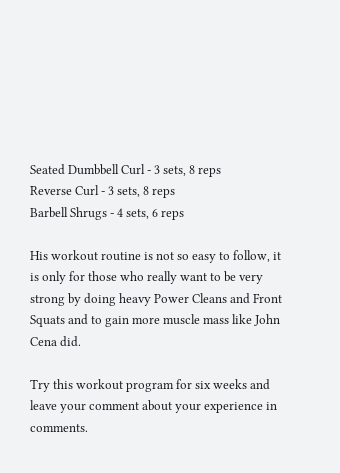Seated Dumbbell Curl - 3 sets, 8 reps
Reverse Curl - 3 sets, 8 reps
Barbell Shrugs - 4 sets, 6 reps

His workout routine is not so easy to follow, it is only for those who really want to be very strong by doing heavy Power Cleans and Front Squats and to gain more muscle mass like John Cena did.

Try this workout program for six weeks and leave your comment about your experience in comments.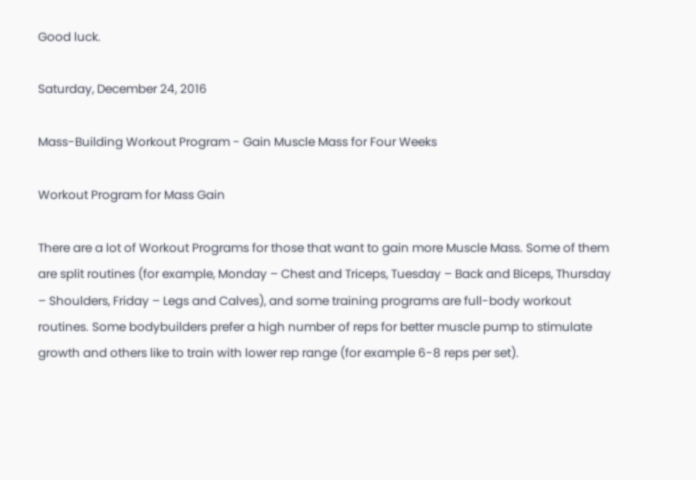Good luck.

Saturday, December 24, 2016

Mass-Building Workout Program - Gain Muscle Mass for Four Weeks

Workout Program for Mass Gain

There are a lot of Workout Programs for those that want to gain more Muscle Mass. Some of them are split routines (for example, Monday – Chest and Triceps, Tuesday – Back and Biceps, Thursday – Shoulders, Friday – Legs and Calves), and some training programs are full-body workout routines. Some bodybuilders prefer a high number of reps for better muscle pump to stimulate growth and others like to train with lower rep range (for example 6-8 reps per set).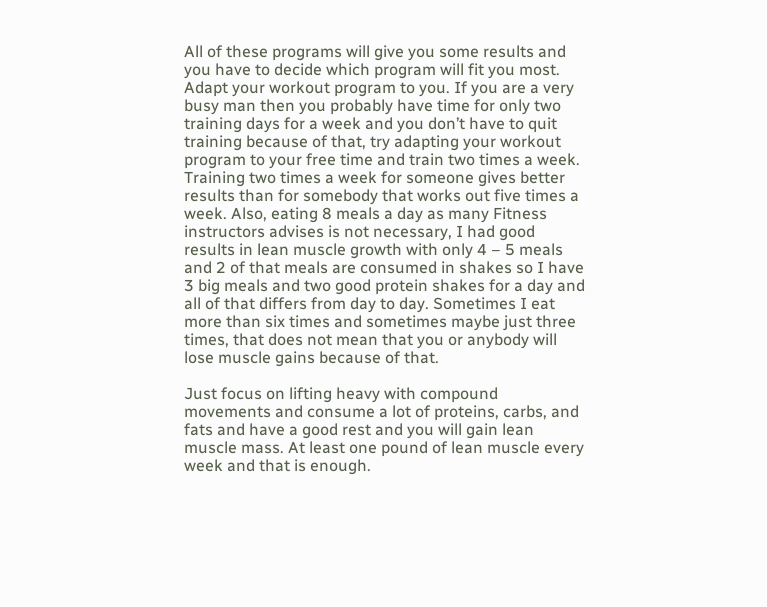All of these programs will give you some results and you have to decide which program will fit you most. Adapt your workout program to you. If you are a very busy man then you probably have time for only two training days for a week and you don’t have to quit training because of that, try adapting your workout program to your free time and train two times a week. Training two times a week for someone gives better results than for somebody that works out five times a week. Also, eating 8 meals a day as many Fitness instructors advises is not necessary, I had good results in lean muscle growth with only 4 – 5 meals and 2 of that meals are consumed in shakes so I have 3 big meals and two good protein shakes for a day and all of that differs from day to day. Sometimes I eat more than six times and sometimes maybe just three times, that does not mean that you or anybody will lose muscle gains because of that.

Just focus on lifting heavy with compound movements and consume a lot of proteins, carbs, and fats and have a good rest and you will gain lean muscle mass. At least one pound of lean muscle every week and that is enough.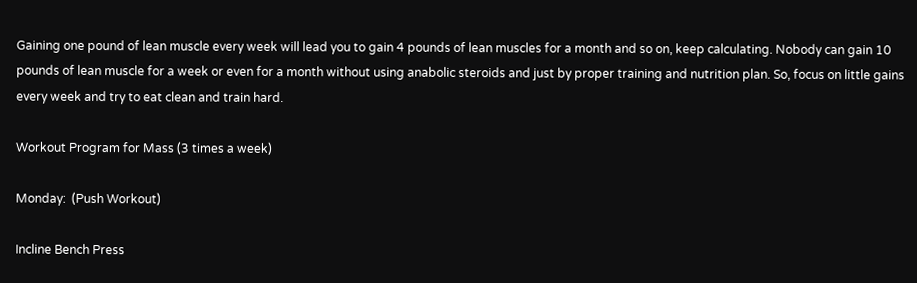Gaining one pound of lean muscle every week will lead you to gain 4 pounds of lean muscles for a month and so on, keep calculating. Nobody can gain 10 pounds of lean muscle for a week or even for a month without using anabolic steroids and just by proper training and nutrition plan. So, focus on little gains every week and try to eat clean and train hard.

Workout Program for Mass (3 times a week)

Monday:  (Push Workout)

Incline Bench Press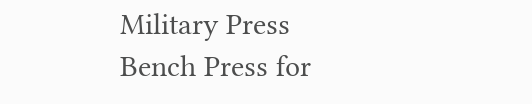Military Press
Bench Press for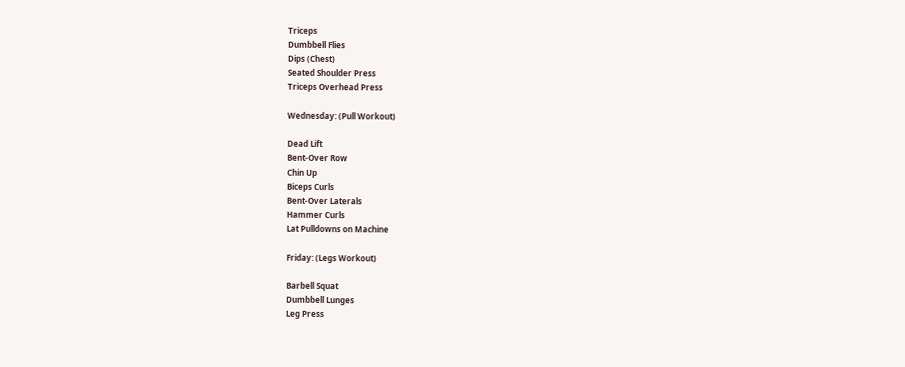Triceps
Dumbbell Flies
Dips (Chest)
Seated Shoulder Press
Triceps Overhead Press

Wednesday: (Pull Workout)

Dead Lift
Bent-Over Row
Chin Up
Biceps Curls
Bent-Over Laterals
Hammer Curls
Lat Pulldowns on Machine

Friday: (Legs Workout)

Barbell Squat
Dumbbell Lunges
Leg Press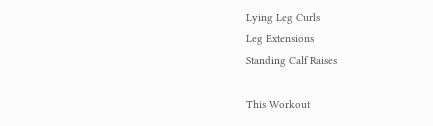Lying Leg Curls
Leg Extensions
Standing Calf Raises

This Workout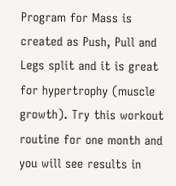Program for Mass is created as Push, Pull and Legs split and it is great for hypertrophy (muscle growth). Try this workout routine for one month and you will see results in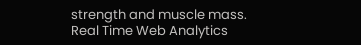strength and muscle mass.
Real Time Web Analytics